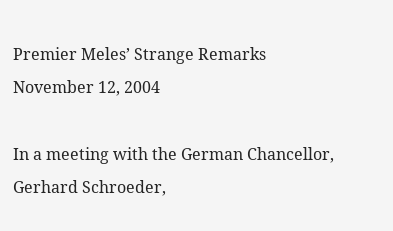Premier Meles’ Strange Remarks
November 12, 2004

In a meeting with the German Chancellor, Gerhard Schroeder,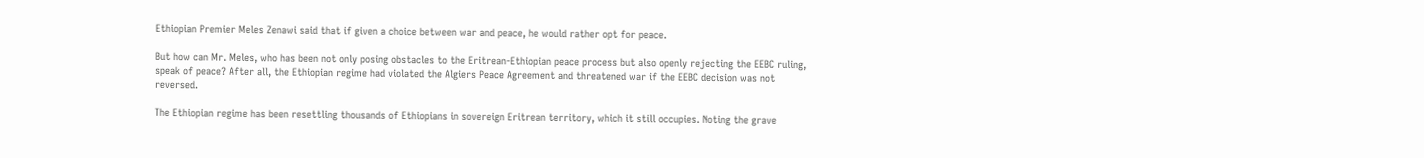Ethiopian Premier Meles Zenawi said that if given a choice between war and peace, he would rather opt for peace.

But how can Mr. Meles, who has been not only posing obstacles to the Eritrean-Ethiopian peace process but also openly rejecting the EEBC ruling, speak of peace? After all, the Ethiopian regime had violated the Algiers Peace Agreement and threatened war if the EEBC decision was not reversed.

The Ethiopian regime has been resettling thousands of Ethiopians in sovereign Eritrean territory, which it still occupies. Noting the grave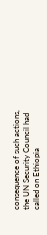consequence of such actions, the UN Security Council had called on Ethiopia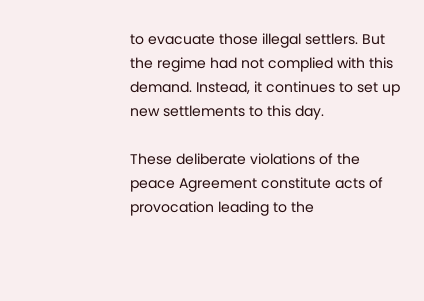to evacuate those illegal settlers. But the regime had not complied with this demand. Instead, it continues to set up new settlements to this day.

These deliberate violations of the peace Agreement constitute acts of provocation leading to the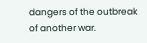dangers of the outbreak of another war.